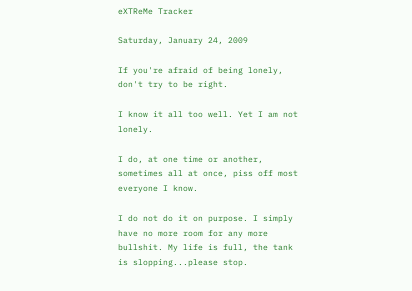eXTReMe Tracker

Saturday, January 24, 2009

If you're afraid of being lonely, don't try to be right.

I know it all too well. Yet I am not lonely.

I do, at one time or another, sometimes all at once, piss off most everyone I know.

I do not do it on purpose. I simply have no more room for any more bullshit. My life is full, the tank is slopping...please stop.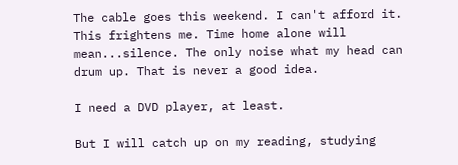The cable goes this weekend. I can't afford it. This frightens me. Time home alone will mean...silence. The only noise what my head can drum up. That is never a good idea.

I need a DVD player, at least.

But I will catch up on my reading, studying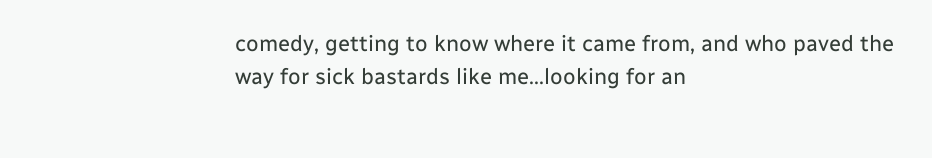comedy, getting to know where it came from, and who paved the way for sick bastards like me...looking for an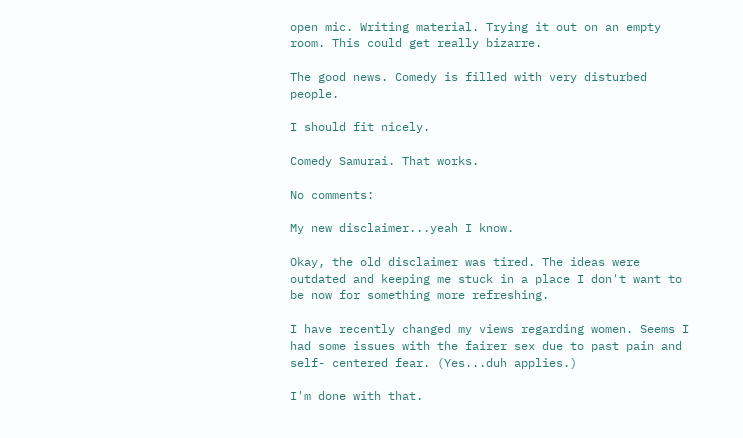open mic. Writing material. Trying it out on an empty room. This could get really bizarre.

The good news. Comedy is filled with very disturbed people.

I should fit nicely.

Comedy Samurai. That works.

No comments:

My new disclaimer...yeah I know.

Okay, the old disclaimer was tired. The ideas were outdated and keeping me stuck in a place I don't want to be now for something more refreshing.

I have recently changed my views regarding women. Seems I had some issues with the fairer sex due to past pain and self- centered fear. (Yes...duh applies.)

I'm done with that.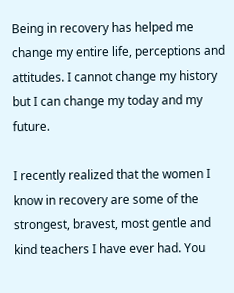Being in recovery has helped me change my entire life, perceptions and attitudes. I cannot change my history but I can change my today and my future.

I recently realized that the women I know in recovery are some of the strongest, bravest, most gentle and kind teachers I have ever had. You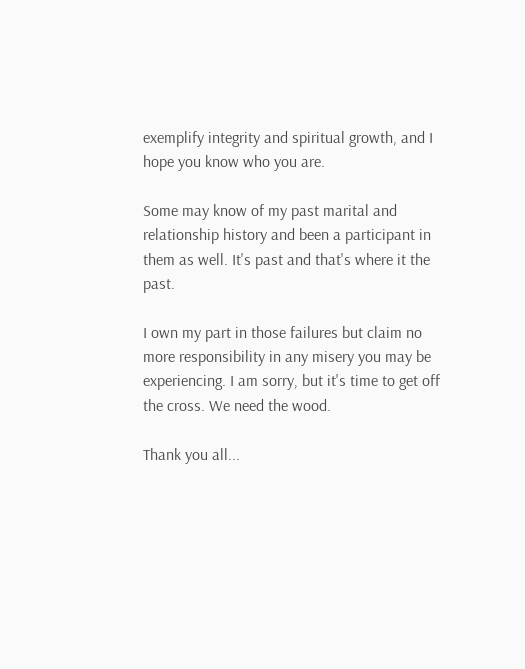exemplify integrity and spiritual growth, and I hope you know who you are.

Some may know of my past marital and relationship history and been a participant in them as well. It's past and that's where it the past.

I own my part in those failures but claim no more responsibility in any misery you may be experiencing. I am sorry, but it's time to get off the cross. We need the wood.

Thank you all...